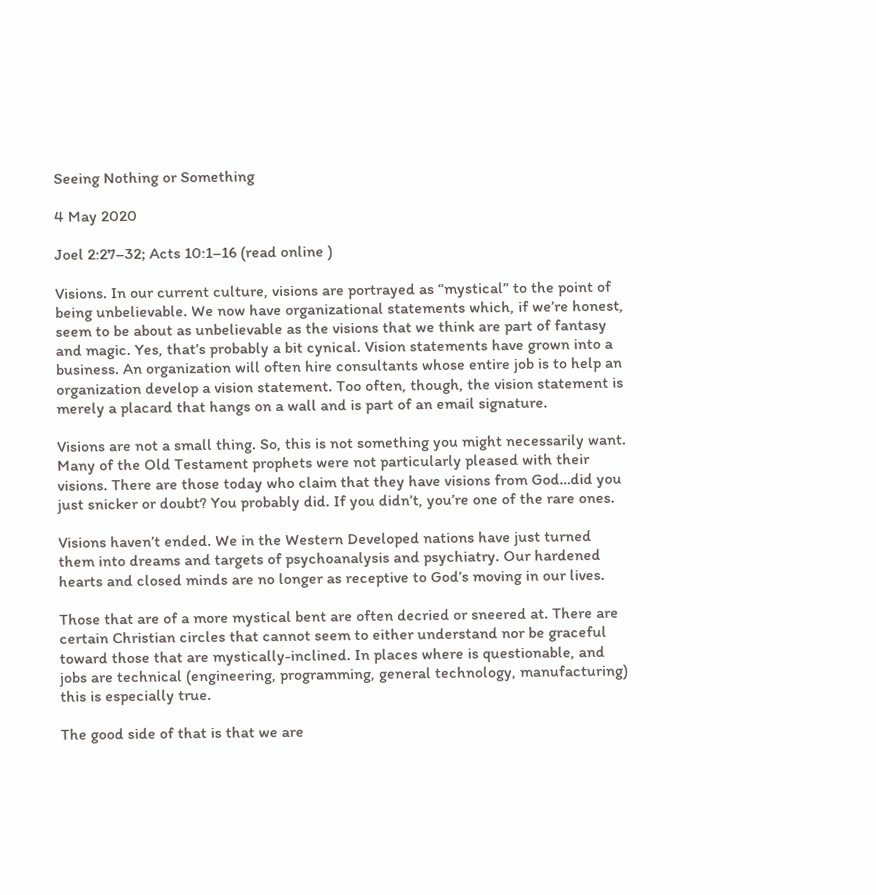Seeing Nothing or Something

4 May 2020

Joel 2:27–32; Acts 10:1–16 (read online )

Visions. In our current culture, visions are portrayed as “mystical” to the point of being unbelievable. We now have organizational statements which, if we’re honest, seem to be about as unbelievable as the visions that we think are part of fantasy and magic. Yes, that’s probably a bit cynical. Vision statements have grown into a business. An organization will often hire consultants whose entire job is to help an organization develop a vision statement. Too often, though, the vision statement is merely a placard that hangs on a wall and is part of an email signature.

Visions are not a small thing. So, this is not something you might necessarily want. Many of the Old Testament prophets were not particularly pleased with their visions. There are those today who claim that they have visions from God…did you just snicker or doubt? You probably did. If you didn’t, you’re one of the rare ones.

Visions haven’t ended. We in the Western Developed nations have just turned them into dreams and targets of psychoanalysis and psychiatry. Our hardened hearts and closed minds are no longer as receptive to God’s moving in our lives.

Those that are of a more mystical bent are often decried or sneered at. There are certain Christian circles that cannot seem to either understand nor be graceful toward those that are mystically-inclined. In places where is questionable, and jobs are technical (engineering, programming, general technology, manufacturing) this is especially true.

The good side of that is that we are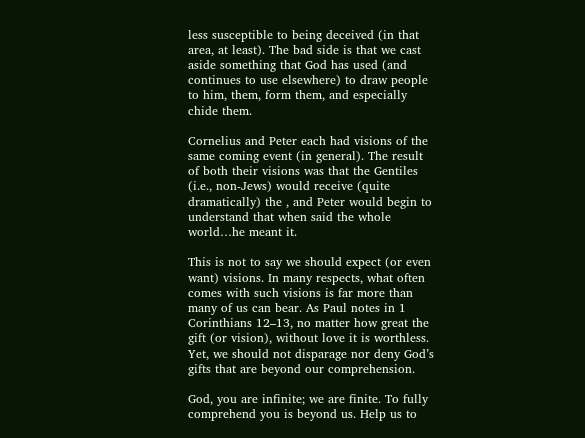less susceptible to being deceived (in that area, at least). The bad side is that we cast aside something that God has used (and continues to use elsewhere) to draw people to him, them, form them, and especially chide them.

Cornelius and Peter each had visions of the same coming event (in general). The result of both their visions was that the Gentiles (i.e., non-Jews) would receive (quite dramatically) the , and Peter would begin to understand that when said the whole world…he meant it.

This is not to say we should expect (or even want) visions. In many respects, what often comes with such visions is far more than many of us can bear. As Paul notes in 1 Corinthians 12–13, no matter how great the gift (or vision), without love it is worthless. Yet, we should not disparage nor deny God’s gifts that are beyond our comprehension.

God, you are infinite; we are finite. To fully comprehend you is beyond us. Help us to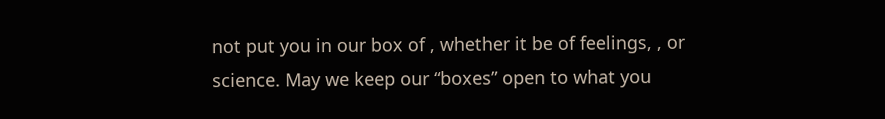not put you in our box of , whether it be of feelings, , or science. May we keep our “boxes” open to what you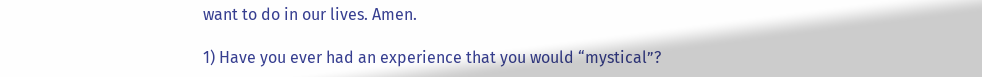want to do in our lives. Amen.

1) Have you ever had an experience that you would “mystical”?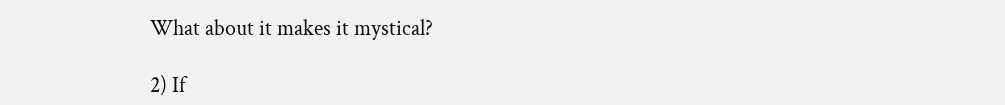What about it makes it mystical?

2) If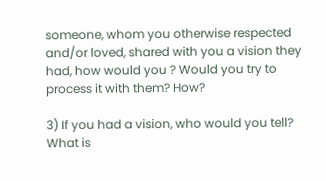someone, whom you otherwise respected and/or loved, shared with you a vision they had, how would you ? Would you try to process it with them? How?

3) If you had a vision, who would you tell? What is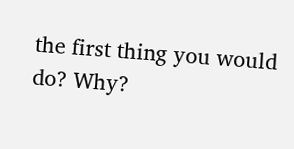the first thing you would do? Why?